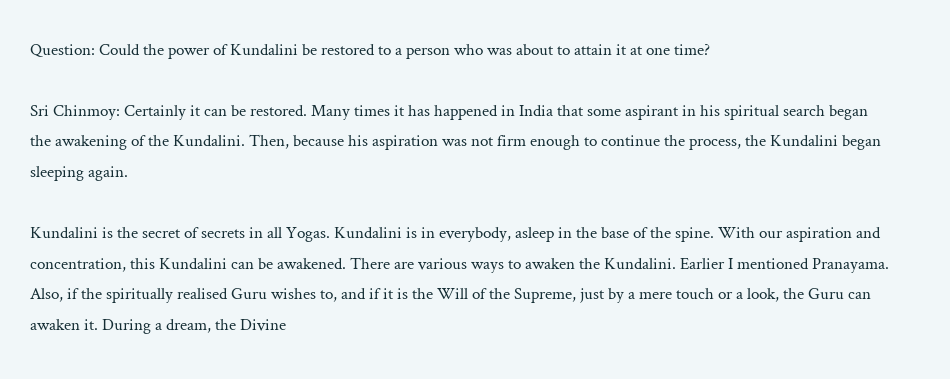Question: Could the power of Kundalini be restored to a person who was about to attain it at one time?

Sri Chinmoy: Certainly it can be restored. Many times it has happened in India that some aspirant in his spiritual search began the awakening of the Kundalini. Then, because his aspiration was not firm enough to continue the process, the Kundalini began sleeping again.

Kundalini is the secret of secrets in all Yogas. Kundalini is in everybody, asleep in the base of the spine. With our aspiration and concentration, this Kundalini can be awakened. There are various ways to awaken the Kundalini. Earlier I mentioned Pranayama. Also, if the spiritually realised Guru wishes to, and if it is the Will of the Supreme, just by a mere touch or a look, the Guru can awaken it. During a dream, the Divine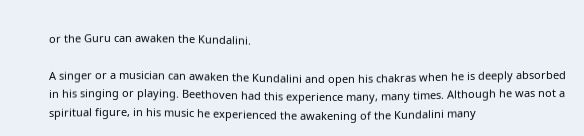or the Guru can awaken the Kundalini.

A singer or a musician can awaken the Kundalini and open his chakras when he is deeply absorbed in his singing or playing. Beethoven had this experience many, many times. Although he was not a spiritual figure, in his music he experienced the awakening of the Kundalini many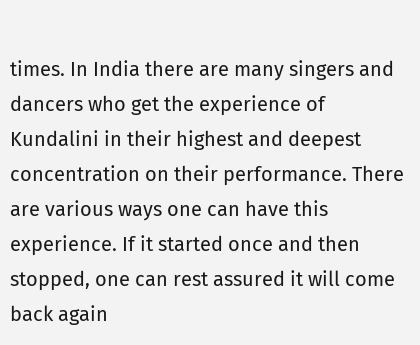times. In India there are many singers and dancers who get the experience of Kundalini in their highest and deepest concentration on their performance. There are various ways one can have this experience. If it started once and then stopped, one can rest assured it will come back again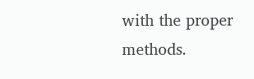with the proper methods.